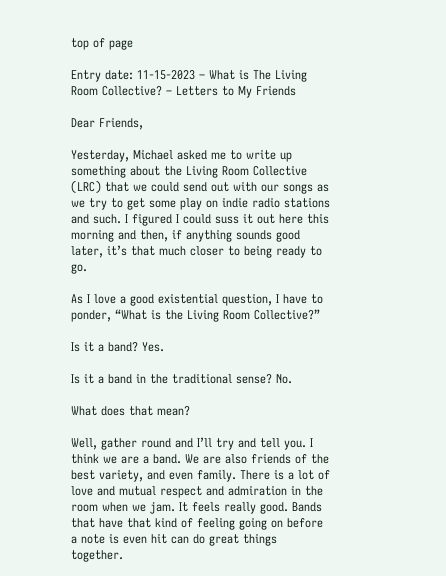top of page

Entry date: 11-15-2023 – What is The Living Room Collective? – Letters to My Friends

Dear Friends,

Yesterday, Michael asked me to write up something about the Living Room Collective (LRC) that we could send out with our songs as we try to get some play on indie radio stations and such. I figured I could suss it out here this morning and then, if anything sounds good later, it’s that much closer to being ready to go.

As I love a good existential question, I have to ponder, “What is the Living Room Collective?”

Is it a band? Yes.

Is it a band in the traditional sense? No.

What does that mean?

Well, gather round and I’ll try and tell you. I think we are a band. We are also friends of the best variety, and even family. There is a lot of love and mutual respect and admiration in the room when we jam. It feels really good. Bands that have that kind of feeling going on before a note is even hit can do great things together.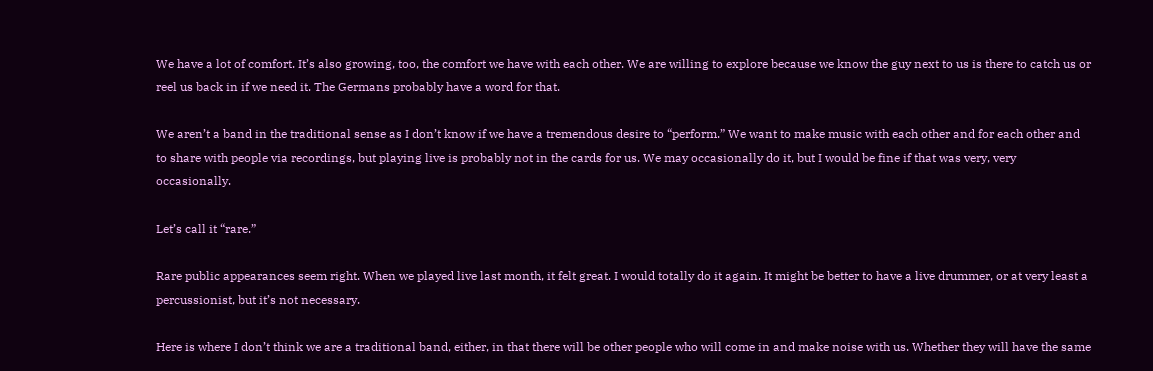We have a lot of comfort. It’s also growing, too, the comfort we have with each other. We are willing to explore because we know the guy next to us is there to catch us or reel us back in if we need it. The Germans probably have a word for that.

We aren’t a band in the traditional sense as I don’t know if we have a tremendous desire to “perform.” We want to make music with each other and for each other and to share with people via recordings, but playing live is probably not in the cards for us. We may occasionally do it, but I would be fine if that was very, very occasionally.

Let’s call it “rare.”

Rare public appearances seem right. When we played live last month, it felt great. I would totally do it again. It might be better to have a live drummer, or at very least a percussionist, but it’s not necessary.

Here is where I don’t think we are a traditional band, either, in that there will be other people who will come in and make noise with us. Whether they will have the same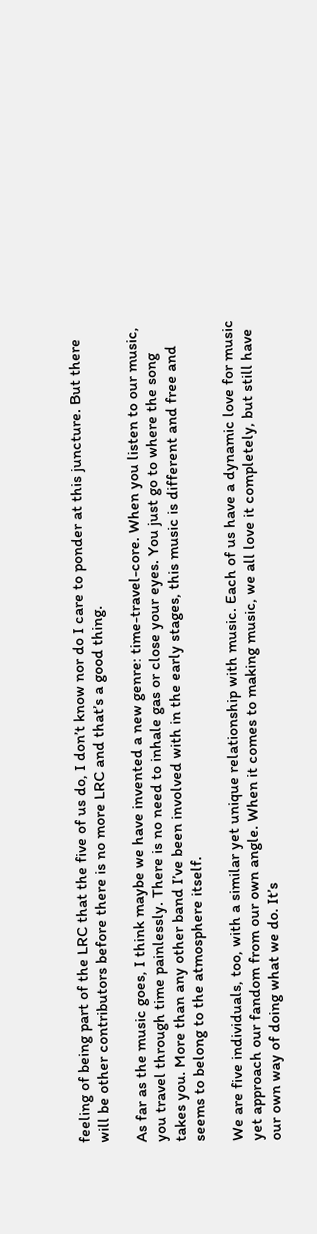feeling of being part of the LRC that the five of us do, I don’t know nor do I care to ponder at this juncture. But there will be other contributors before there is no more LRC and that’s a good thing.

As far as the music goes, I think maybe we have invented a new genre: time-travel-core. When you listen to our music, you travel through time painlessly. There is no need to inhale gas or close your eyes. You just go to where the song takes you. More than any other band I’ve been involved with in the early stages, this music is different and free and seems to belong to the atmosphere itself.

We are five individuals, too, with a similar yet unique relationship with music. Each of us have a dynamic love for music yet approach our fandom from our own angle. When it comes to making music, we all love it completely, but still have our own way of doing what we do. It’s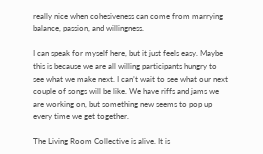really nice when cohesiveness can come from marrying balance, passion, and willingness.

I can speak for myself here, but it just feels easy. Maybe this is because we are all willing participants hungry to see what we make next. I can’t wait to see what our next couple of songs will be like. We have riffs and jams we are working on, but something new seems to pop up every time we get together.

The Living Room Collective is alive. It is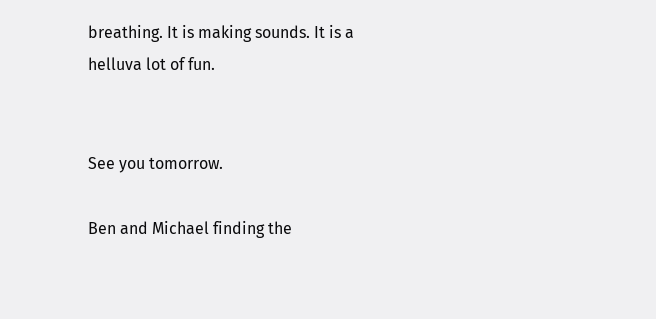breathing. It is making sounds. It is a helluva lot of fun.


See you tomorrow.

Ben and Michael finding the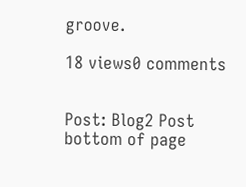groove.

18 views0 comments


Post: Blog2 Post
bottom of page